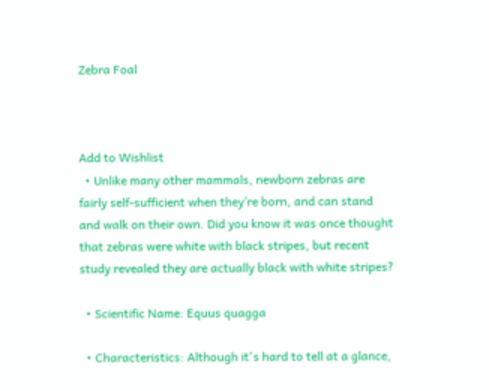Zebra Foal



Add to Wishlist
  • Unlike many other mammals, newborn zebras are fairly self-sufficient when they’re born, and can stand and walk on their own. Did you know it was once thought that zebras were white with black stripes, but recent study revealed they are actually black with white stripes?

  • Scientific Name: Equus quagga

  • Characteristics: Although it's hard to tell at a glance,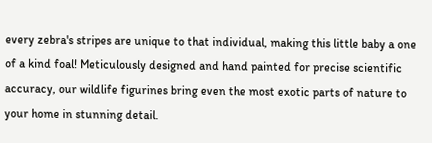every zebra's stripes are unique to that individual, making this little baby a one of a kind foal! Meticulously designed and hand painted for precise scientific accuracy, our wildlife figurines bring even the most exotic parts of nature to your home in stunning detail.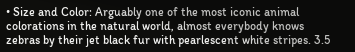• Size and Color: Arguably one of the most iconic animal colorations in the natural world, almost everybody knows zebras by their jet black fur with pearlescent white stripes. 3.5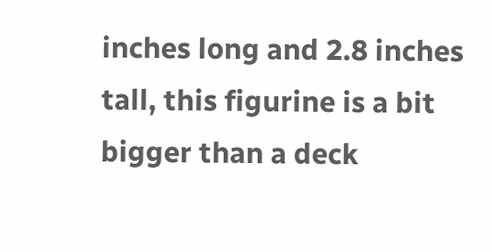inches long and 2.8 inches tall, this figurine is a bit bigger than a deck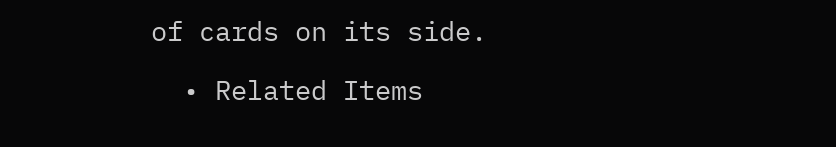of cards on its side.

  • Related Items